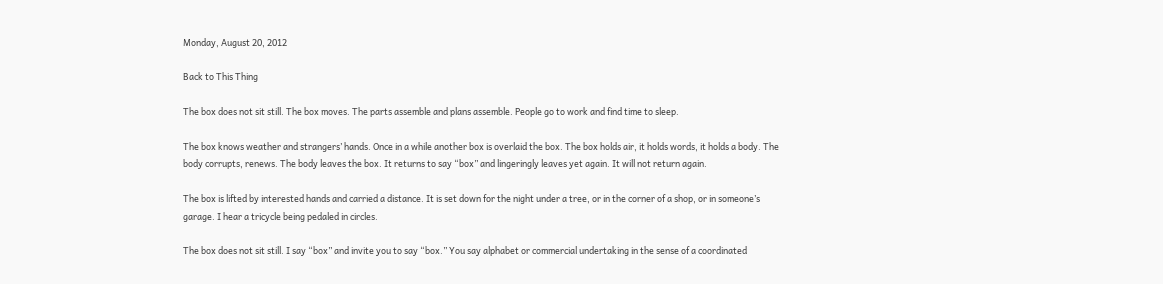Monday, August 20, 2012

Back to This Thing

The box does not sit still. The box moves. The parts assemble and plans assemble. People go to work and find time to sleep.

The box knows weather and strangers’ hands. Once in a while another box is overlaid the box. The box holds air, it holds words, it holds a body. The body corrupts, renews. The body leaves the box. It returns to say “box” and lingeringly leaves yet again. It will not return again.

The box is lifted by interested hands and carried a distance. It is set down for the night under a tree, or in the corner of a shop, or in someone’s garage. I hear a tricycle being pedaled in circles.

The box does not sit still. I say “box” and invite you to say “box.” You say alphabet or commercial undertaking in the sense of a coordinated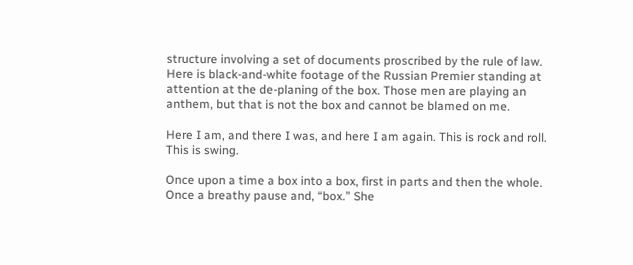structure involving a set of documents proscribed by the rule of law. Here is black-and-white footage of the Russian Premier standing at attention at the de-planing of the box. Those men are playing an anthem, but that is not the box and cannot be blamed on me.

Here I am, and there I was, and here I am again. This is rock and roll. This is swing.

Once upon a time a box into a box, first in parts and then the whole. Once a breathy pause and, “box.” She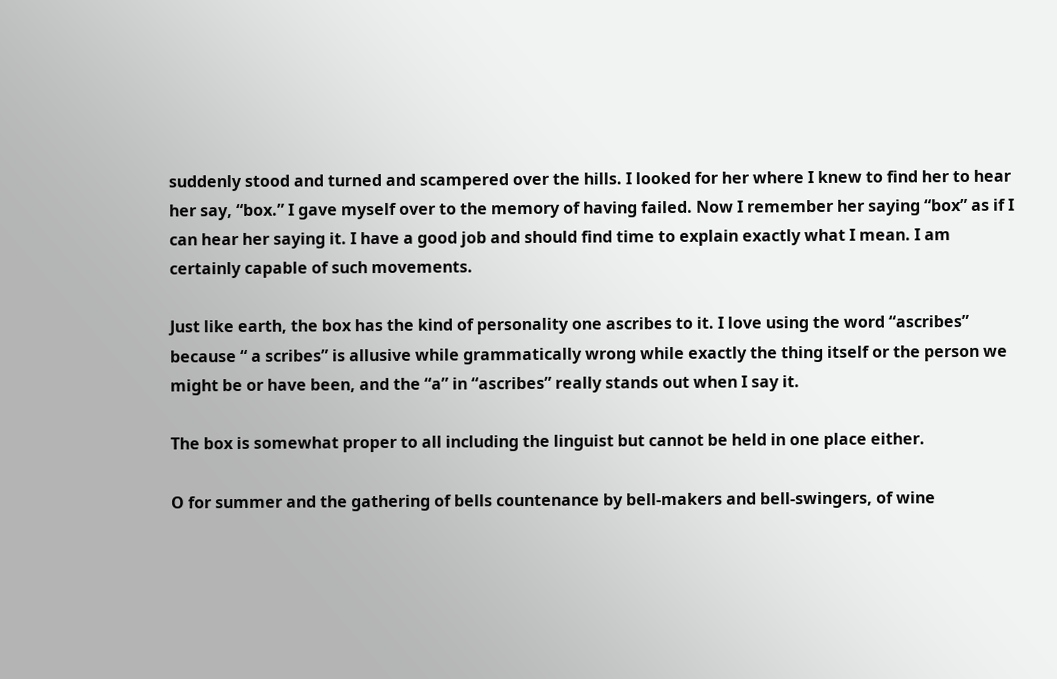suddenly stood and turned and scampered over the hills. I looked for her where I knew to find her to hear her say, “box.” I gave myself over to the memory of having failed. Now I remember her saying “box” as if I can hear her saying it. I have a good job and should find time to explain exactly what I mean. I am certainly capable of such movements.

Just like earth, the box has the kind of personality one ascribes to it. I love using the word “ascribes” because “ a scribes” is allusive while grammatically wrong while exactly the thing itself or the person we might be or have been, and the “a” in “ascribes” really stands out when I say it.

The box is somewhat proper to all including the linguist but cannot be held in one place either.

O for summer and the gathering of bells countenance by bell-makers and bell-swingers, of wine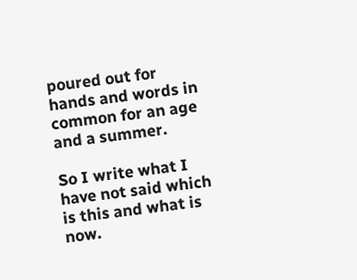poured out for hands and words in common for an age and a summer.

So I write what I have not said which is this and what is now.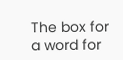The box for a word for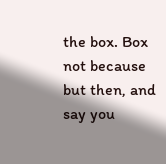the box. Box not because but then, and say you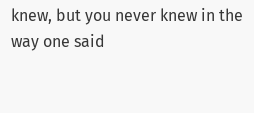knew, but you never knew in the way one said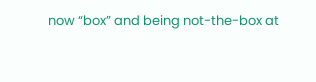now “box” and being not-the-box at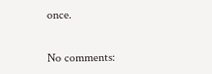once.


No comments: